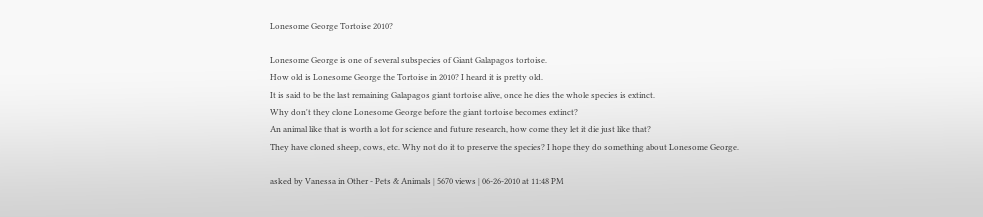Lonesome George Tortoise 2010?

Lonesome George is one of several subspecies of Giant Galapagos tortoise.
How old is Lonesome George the Tortoise in 2010? I heard it is pretty old.
It is said to be the last remaining Galapagos giant tortoise alive, once he dies the whole species is extinct.
Why don't they clone Lonesome George before the giant tortoise becomes extinct?
An animal like that is worth a lot for science and future research, how come they let it die just like that?
They have cloned sheep, cows, etc. Why not do it to preserve the species? I hope they do something about Lonesome George.

asked by Vanessa in Other - Pets & Animals | 5670 views | 06-26-2010 at 11:48 PM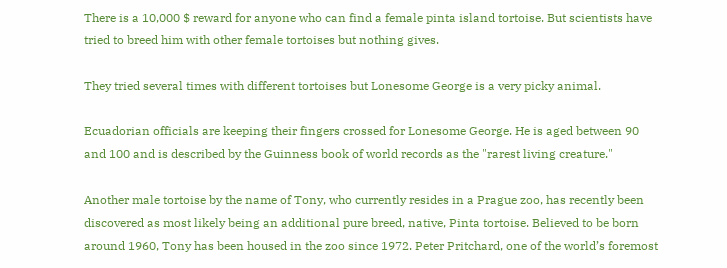There is a 10,000 $ reward for anyone who can find a female pinta island tortoise. But scientists have tried to breed him with other female tortoises but nothing gives.

They tried several times with different tortoises but Lonesome George is a very picky animal.

Ecuadorian officials are keeping their fingers crossed for Lonesome George. He is aged between 90 and 100 and is described by the Guinness book of world records as the "rarest living creature."

Another male tortoise by the name of Tony, who currently resides in a Prague zoo, has recently been discovered as most likely being an additional pure breed, native, Pinta tortoise. Believed to be born around 1960, Tony has been housed in the zoo since 1972. Peter Pritchard, one of the world’s foremost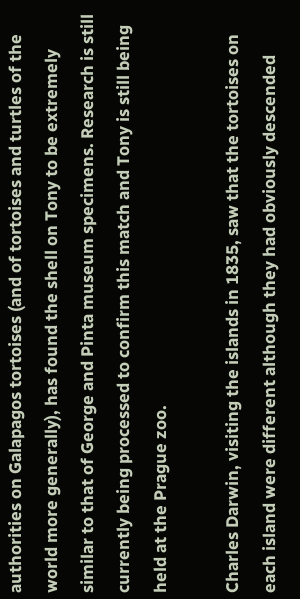authorities on Galapagos tortoises (and of tortoises and turtles of the world more generally), has found the shell on Tony to be extremely similar to that of George and Pinta museum specimens. Research is still currently being processed to confirm this match and Tony is still being held at the Prague zoo.

Charles Darwin, visiting the islands in 1835, saw that the tortoises on each island were different although they had obviously descended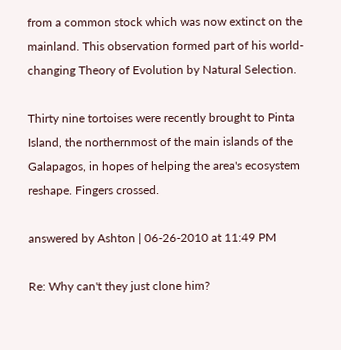from a common stock which was now extinct on the mainland. This observation formed part of his world-changing Theory of Evolution by Natural Selection.

Thirty nine tortoises were recently brought to Pinta Island, the northernmost of the main islands of the Galapagos, in hopes of helping the area's ecosystem reshape. Fingers crossed.

answered by Ashton | 06-26-2010 at 11:49 PM

Re: Why can't they just clone him?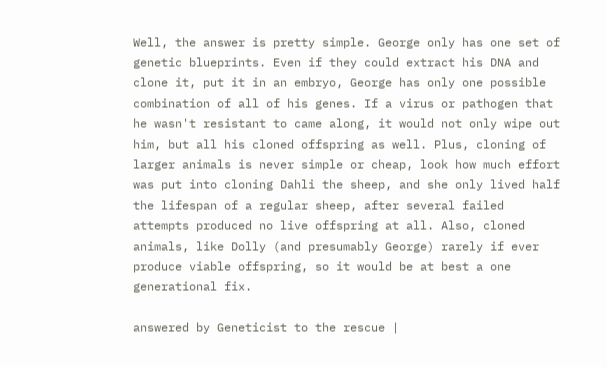Well, the answer is pretty simple. George only has one set of genetic blueprints. Even if they could extract his DNA and clone it, put it in an embryo, George has only one possible combination of all of his genes. If a virus or pathogen that he wasn't resistant to came along, it would not only wipe out him, but all his cloned offspring as well. Plus, cloning of larger animals is never simple or cheap, look how much effort was put into cloning Dahli the sheep, and she only lived half the lifespan of a regular sheep, after several failed attempts produced no live offspring at all. Also, cloned animals, like Dolly (and presumably George) rarely if ever produce viable offspring, so it would be at best a one generational fix.

answered by Geneticist to the rescue |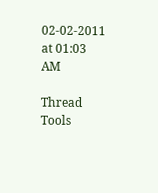02-02-2011 at 01:03 AM

Thread Tools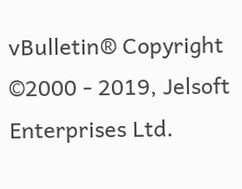vBulletin® Copyright ©2000 - 2019, Jelsoft Enterprises Ltd.